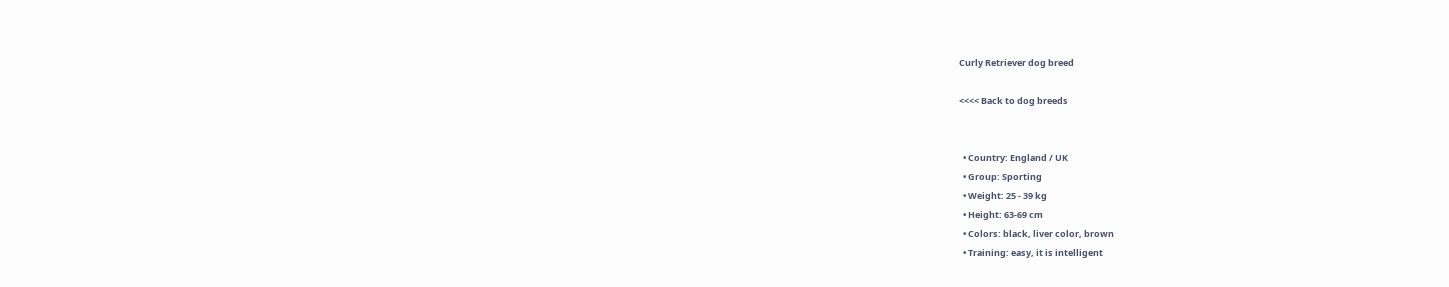Curly Retriever dog breed

<<<< Back to dog breeds


  • Country: England / UK
  • Group: Sporting
  • Weight: 25 - 39 kg
  • Height: 63-69 cm
  • Colors: black, liver color, brown
  • Training: easy, it is intelligent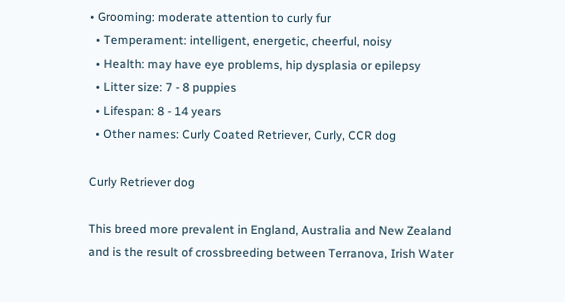• Grooming: moderate attention to curly fur
  • Temperament: intelligent, energetic, cheerful, noisy
  • Health: may have eye problems, hip dysplasia or epilepsy
  • Litter size: 7 - 8 puppies
  • Lifespan: 8 - 14 years
  • Other names: Curly Coated Retriever, Curly, CCR dog

Curly Retriever dog

This breed more prevalent in England, Australia and New Zealand and is the result of crossbreeding between Terranova, Irish Water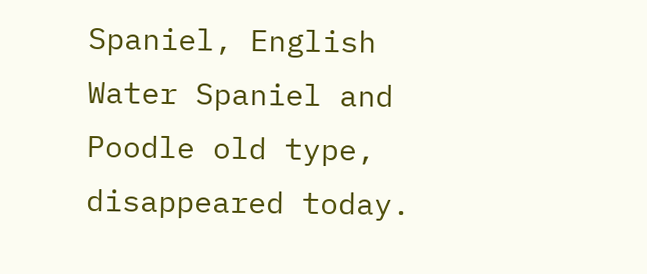Spaniel, English Water Spaniel and Poodle old type, disappeared today.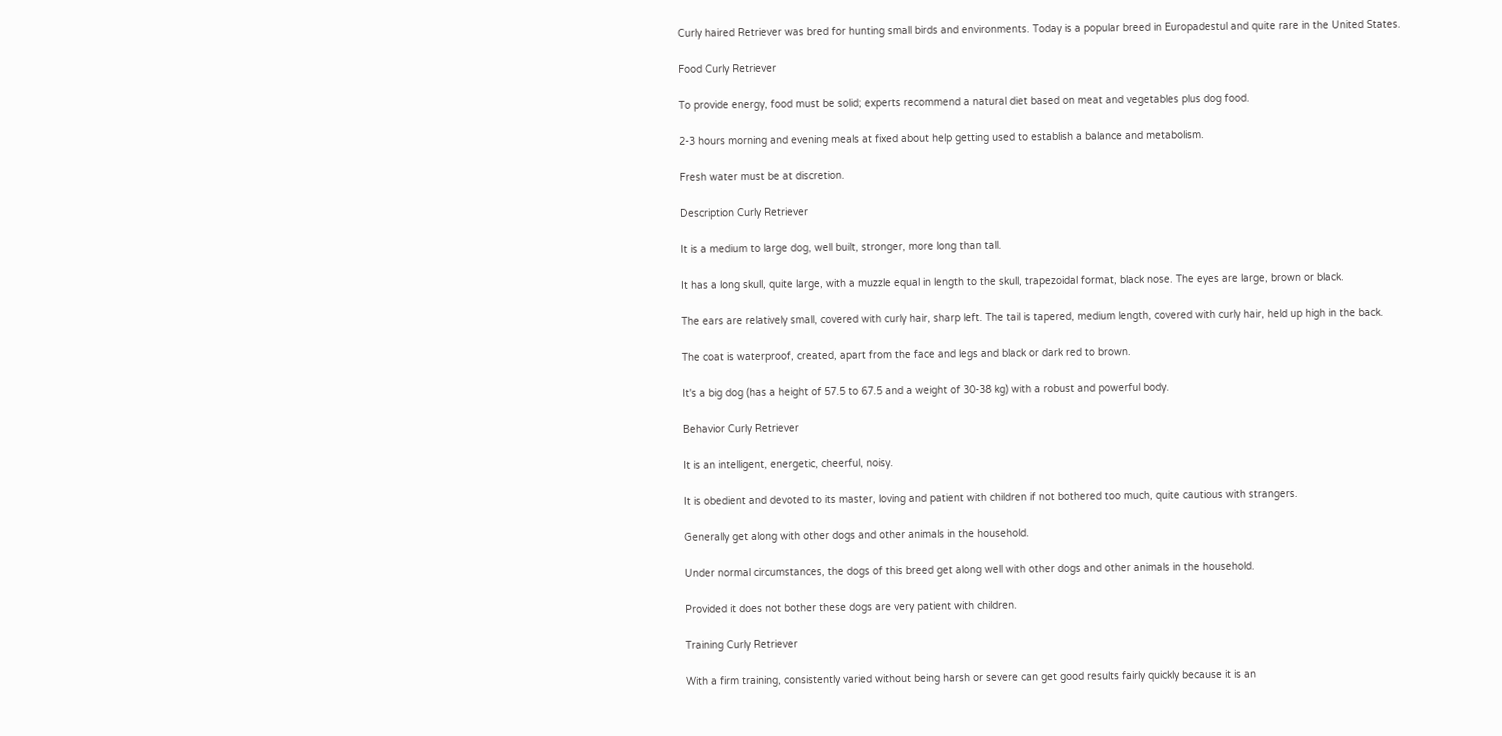Curly haired Retriever was bred for hunting small birds and environments. Today is a popular breed in Europadestul and quite rare in the United States.

Food Curly Retriever

To provide energy, food must be solid; experts recommend a natural diet based on meat and vegetables plus dog food.

2-3 hours morning and evening meals at fixed about help getting used to establish a balance and metabolism.

Fresh water must be at discretion.

Description Curly Retriever

It is a medium to large dog, well built, stronger, more long than tall.

It has a long skull, quite large, with a muzzle equal in length to the skull, trapezoidal format, black nose. The eyes are large, brown or black.

The ears are relatively small, covered with curly hair, sharp left. The tail is tapered, medium length, covered with curly hair, held up high in the back.

The coat is waterproof, created, apart from the face and legs and black or dark red to brown.

It's a big dog (has a height of 57.5 to 67.5 and a weight of 30-38 kg) with a robust and powerful body.

Behavior Curly Retriever

It is an intelligent, energetic, cheerful, noisy.

It is obedient and devoted to its master, loving and patient with children if not bothered too much, quite cautious with strangers.

Generally get along with other dogs and other animals in the household.

Under normal circumstances, the dogs of this breed get along well with other dogs and other animals in the household.

Provided it does not bother these dogs are very patient with children.

Training Curly Retriever

With a firm training, consistently varied without being harsh or severe can get good results fairly quickly because it is an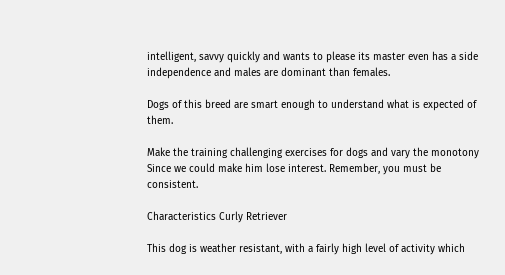intelligent, savvy quickly and wants to please its master even has a side independence and males are dominant than females.

Dogs of this breed are smart enough to understand what is expected of them.

Make the training challenging exercises for dogs and vary the monotony Since we could make him lose interest. Remember, you must be consistent.

Characteristics Curly Retriever

This dog is weather resistant, with a fairly high level of activity which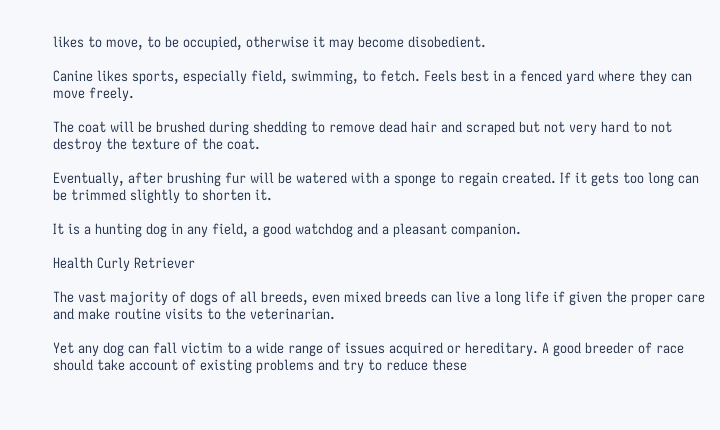likes to move, to be occupied, otherwise it may become disobedient.

Canine likes sports, especially field, swimming, to fetch. Feels best in a fenced yard where they can move freely.

The coat will be brushed during shedding to remove dead hair and scraped but not very hard to not destroy the texture of the coat.

Eventually, after brushing fur will be watered with a sponge to regain created. If it gets too long can be trimmed slightly to shorten it.

It is a hunting dog in any field, a good watchdog and a pleasant companion.

Health Curly Retriever

The vast majority of dogs of all breeds, even mixed breeds can live a long life if given the proper care and make routine visits to the veterinarian.

Yet any dog can fall victim to a wide range of issues acquired or hereditary. A good breeder of race should take account of existing problems and try to reduce these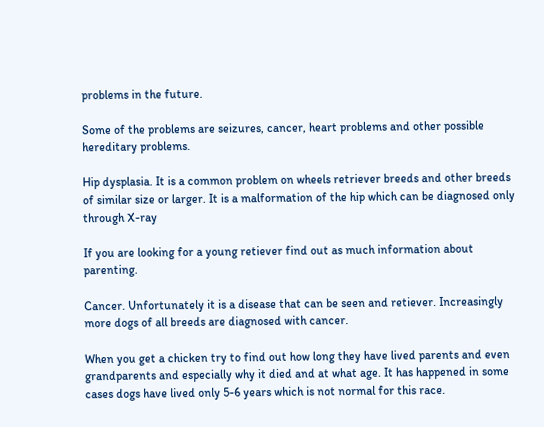problems in the future.

Some of the problems are seizures, cancer, heart problems and other possible hereditary problems.

Hip dysplasia. It is a common problem on wheels retriever breeds and other breeds of similar size or larger. It is a malformation of the hip which can be diagnosed only through X-ray

If you are looking for a young retiever find out as much information about parenting.

Cancer. Unfortunately it is a disease that can be seen and retiever. Increasingly more dogs of all breeds are diagnosed with cancer.

When you get a chicken try to find out how long they have lived parents and even grandparents and especially why it died and at what age. It has happened in some cases dogs have lived only 5-6 years which is not normal for this race.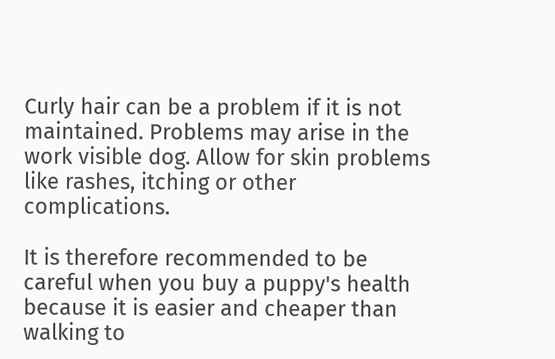Curly hair can be a problem if it is not maintained. Problems may arise in the work visible dog. Allow for skin problems like rashes, itching or other complications.

It is therefore recommended to be careful when you buy a puppy's health because it is easier and cheaper than walking to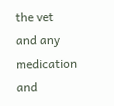the vet and any medication and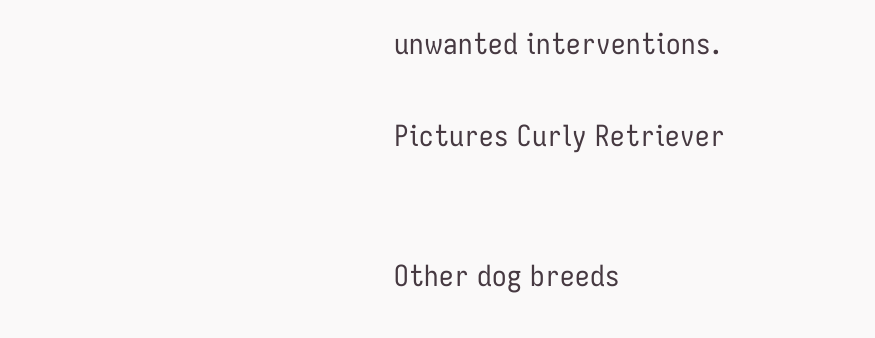unwanted interventions.

Pictures Curly Retriever


Other dog breeds